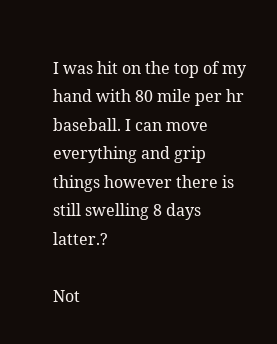I was hit on the top of my hand with 80 mile per hr baseball. I can move everything and grip things however there is still swelling 8 days latter.?

Not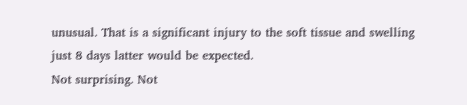unusual. That is a significant injury to the soft tissue and swelling just 8 days latter would be expected.
Not surprising. Not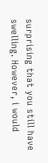surprising that you still have swelling. However, i would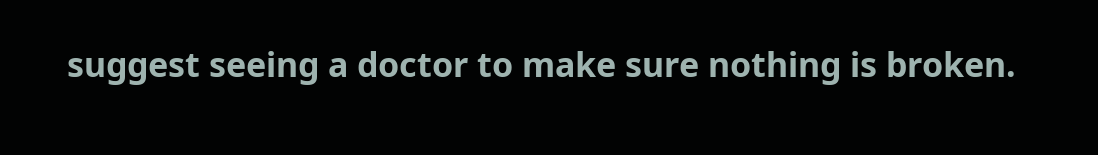suggest seeing a doctor to make sure nothing is broken.